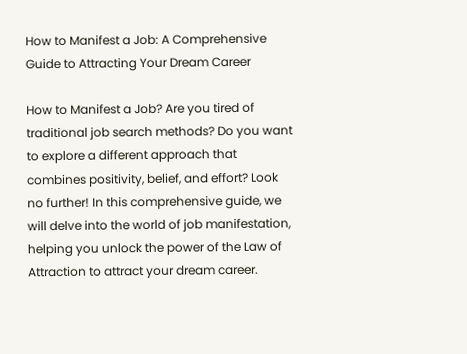How to Manifest a Job: A Comprehensive Guide to Attracting Your Dream Career

How to Manifest a Job? Are you tired of traditional job search methods? Do you want to explore a different approach that combines positivity, belief, and effort? Look no further! In this comprehensive guide, we will delve into the world of job manifestation, helping you unlock the power of the Law of Attraction to attract your dream career.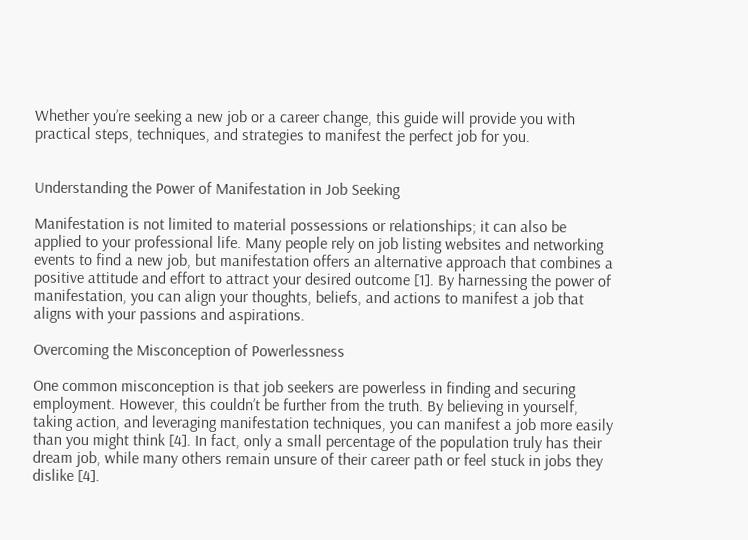Whether you’re seeking a new job or a career change, this guide will provide you with practical steps, techniques, and strategies to manifest the perfect job for you.


Understanding the Power of Manifestation in Job Seeking

Manifestation is not limited to material possessions or relationships; it can also be applied to your professional life. Many people rely on job listing websites and networking events to find a new job, but manifestation offers an alternative approach that combines a positive attitude and effort to attract your desired outcome [1]. By harnessing the power of manifestation, you can align your thoughts, beliefs, and actions to manifest a job that aligns with your passions and aspirations.

Overcoming the Misconception of Powerlessness

One common misconception is that job seekers are powerless in finding and securing employment. However, this couldn’t be further from the truth. By believing in yourself, taking action, and leveraging manifestation techniques, you can manifest a job more easily than you might think [4]. In fact, only a small percentage of the population truly has their dream job, while many others remain unsure of their career path or feel stuck in jobs they dislike [4].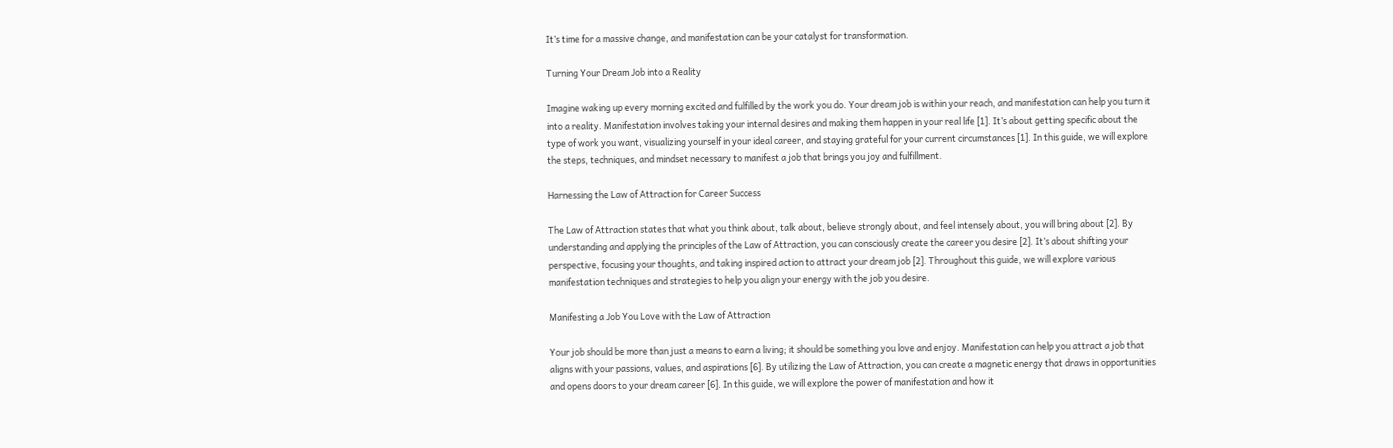It’s time for a massive change, and manifestation can be your catalyst for transformation.

Turning Your Dream Job into a Reality

Imagine waking up every morning excited and fulfilled by the work you do. Your dream job is within your reach, and manifestation can help you turn it into a reality. Manifestation involves taking your internal desires and making them happen in your real life [1]. It’s about getting specific about the type of work you want, visualizing yourself in your ideal career, and staying grateful for your current circumstances [1]. In this guide, we will explore the steps, techniques, and mindset necessary to manifest a job that brings you joy and fulfillment.

Harnessing the Law of Attraction for Career Success

The Law of Attraction states that what you think about, talk about, believe strongly about, and feel intensely about, you will bring about [2]. By understanding and applying the principles of the Law of Attraction, you can consciously create the career you desire [2]. It’s about shifting your perspective, focusing your thoughts, and taking inspired action to attract your dream job [2]. Throughout this guide, we will explore various manifestation techniques and strategies to help you align your energy with the job you desire.

Manifesting a Job You Love with the Law of Attraction

Your job should be more than just a means to earn a living; it should be something you love and enjoy. Manifestation can help you attract a job that aligns with your passions, values, and aspirations [6]. By utilizing the Law of Attraction, you can create a magnetic energy that draws in opportunities and opens doors to your dream career [6]. In this guide, we will explore the power of manifestation and how it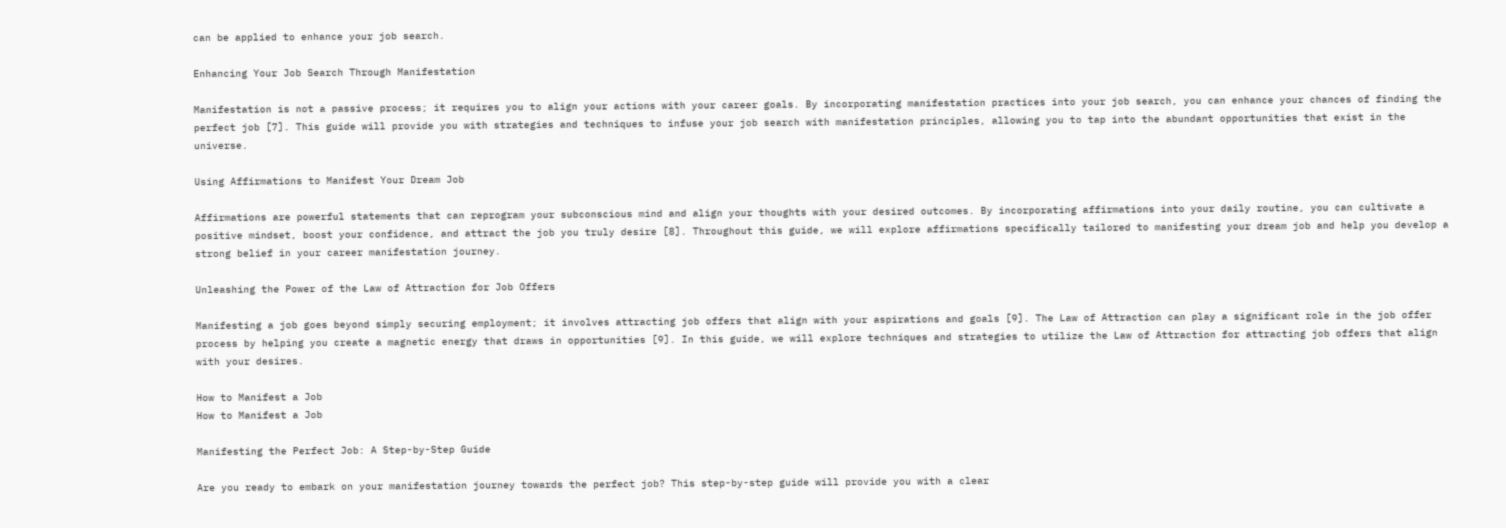can be applied to enhance your job search.

Enhancing Your Job Search Through Manifestation

Manifestation is not a passive process; it requires you to align your actions with your career goals. By incorporating manifestation practices into your job search, you can enhance your chances of finding the perfect job [7]. This guide will provide you with strategies and techniques to infuse your job search with manifestation principles, allowing you to tap into the abundant opportunities that exist in the universe.

Using Affirmations to Manifest Your Dream Job

Affirmations are powerful statements that can reprogram your subconscious mind and align your thoughts with your desired outcomes. By incorporating affirmations into your daily routine, you can cultivate a positive mindset, boost your confidence, and attract the job you truly desire [8]. Throughout this guide, we will explore affirmations specifically tailored to manifesting your dream job and help you develop a strong belief in your career manifestation journey.

Unleashing the Power of the Law of Attraction for Job Offers

Manifesting a job goes beyond simply securing employment; it involves attracting job offers that align with your aspirations and goals [9]. The Law of Attraction can play a significant role in the job offer process by helping you create a magnetic energy that draws in opportunities [9]. In this guide, we will explore techniques and strategies to utilize the Law of Attraction for attracting job offers that align with your desires.

How to Manifest a Job
How to Manifest a Job

Manifesting the Perfect Job: A Step-by-Step Guide

Are you ready to embark on your manifestation journey towards the perfect job? This step-by-step guide will provide you with a clear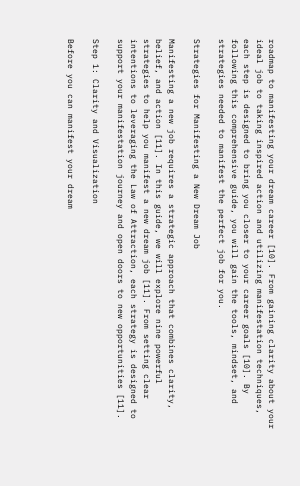roadmap to manifesting your dream career [10]. From gaining clarity about your ideal job to taking inspired action and utilizing manifestation techniques, each step is designed to bring you closer to your career goals [10]. By following this comprehensive guide, you will gain the tools, mindset, and strategies needed to manifest the perfect job for you.

Strategies for Manifesting a New Dream Job

Manifesting a new job requires a strategic approach that combines clarity, belief, and action [11]. In this guide, we will explore nine powerful strategies to help you manifest a new dream job [11]. From setting clear intentions to leveraging the Law of Attraction, each strategy is designed to support your manifestation journey and open doors to new opportunities [11].

Step 1: Clarity and Visualization

Before you can manifest your dream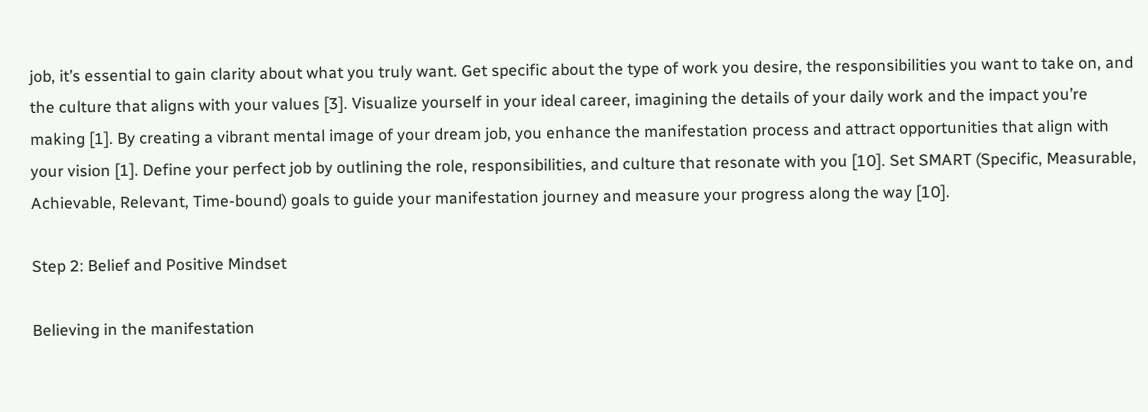job, it’s essential to gain clarity about what you truly want. Get specific about the type of work you desire, the responsibilities you want to take on, and the culture that aligns with your values [3]. Visualize yourself in your ideal career, imagining the details of your daily work and the impact you’re making [1]. By creating a vibrant mental image of your dream job, you enhance the manifestation process and attract opportunities that align with your vision [1]. Define your perfect job by outlining the role, responsibilities, and culture that resonate with you [10]. Set SMART (Specific, Measurable, Achievable, Relevant, Time-bound) goals to guide your manifestation journey and measure your progress along the way [10].

Step 2: Belief and Positive Mindset

Believing in the manifestation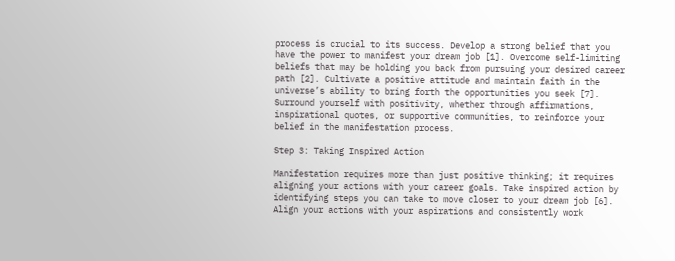process is crucial to its success. Develop a strong belief that you have the power to manifest your dream job [1]. Overcome self-limiting beliefs that may be holding you back from pursuing your desired career path [2]. Cultivate a positive attitude and maintain faith in the universe’s ability to bring forth the opportunities you seek [7]. Surround yourself with positivity, whether through affirmations, inspirational quotes, or supportive communities, to reinforce your belief in the manifestation process.

Step 3: Taking Inspired Action

Manifestation requires more than just positive thinking; it requires aligning your actions with your career goals. Take inspired action by identifying steps you can take to move closer to your dream job [6]. Align your actions with your aspirations and consistently work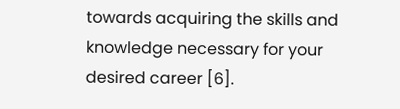towards acquiring the skills and knowledge necessary for your desired career [6].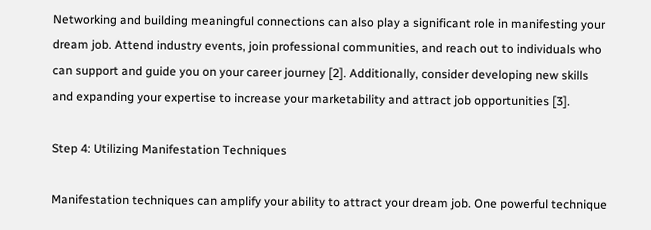Networking and building meaningful connections can also play a significant role in manifesting your dream job. Attend industry events, join professional communities, and reach out to individuals who can support and guide you on your career journey [2]. Additionally, consider developing new skills and expanding your expertise to increase your marketability and attract job opportunities [3].

Step 4: Utilizing Manifestation Techniques

Manifestation techniques can amplify your ability to attract your dream job. One powerful technique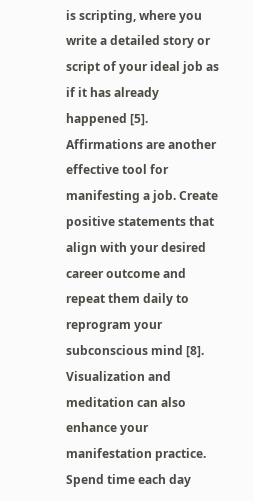is scripting, where you write a detailed story or script of your ideal job as if it has already happened [5]. Affirmations are another effective tool for manifesting a job. Create positive statements that align with your desired career outcome and repeat them daily to reprogram your subconscious mind [8]. Visualization and meditation can also enhance your manifestation practice. Spend time each day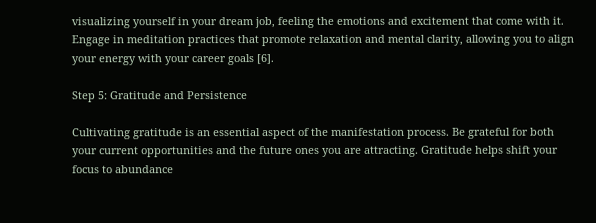visualizing yourself in your dream job, feeling the emotions and excitement that come with it. Engage in meditation practices that promote relaxation and mental clarity, allowing you to align your energy with your career goals [6].

Step 5: Gratitude and Persistence

Cultivating gratitude is an essential aspect of the manifestation process. Be grateful for both your current opportunities and the future ones you are attracting. Gratitude helps shift your focus to abundance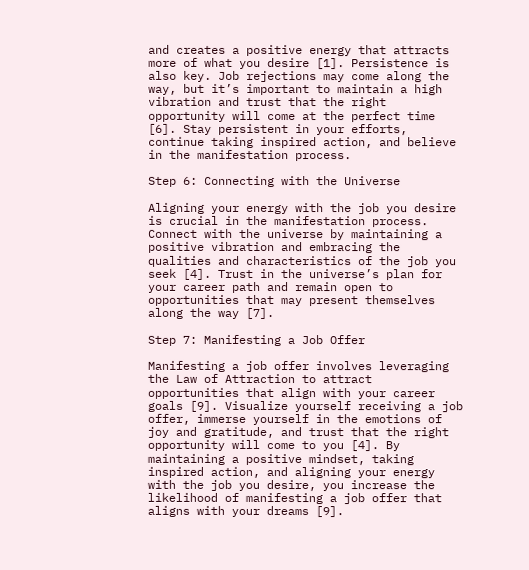and creates a positive energy that attracts more of what you desire [1]. Persistence is also key. Job rejections may come along the way, but it’s important to maintain a high vibration and trust that the right opportunity will come at the perfect time [6]. Stay persistent in your efforts, continue taking inspired action, and believe in the manifestation process.

Step 6: Connecting with the Universe

Aligning your energy with the job you desire is crucial in the manifestation process. Connect with the universe by maintaining a positive vibration and embracing the qualities and characteristics of the job you seek [4]. Trust in the universe’s plan for your career path and remain open to opportunities that may present themselves along the way [7].

Step 7: Manifesting a Job Offer

Manifesting a job offer involves leveraging the Law of Attraction to attract opportunities that align with your career goals [9]. Visualize yourself receiving a job offer, immerse yourself in the emotions of joy and gratitude, and trust that the right opportunity will come to you [4]. By maintaining a positive mindset, taking inspired action, and aligning your energy with the job you desire, you increase the likelihood of manifesting a job offer that aligns with your dreams [9].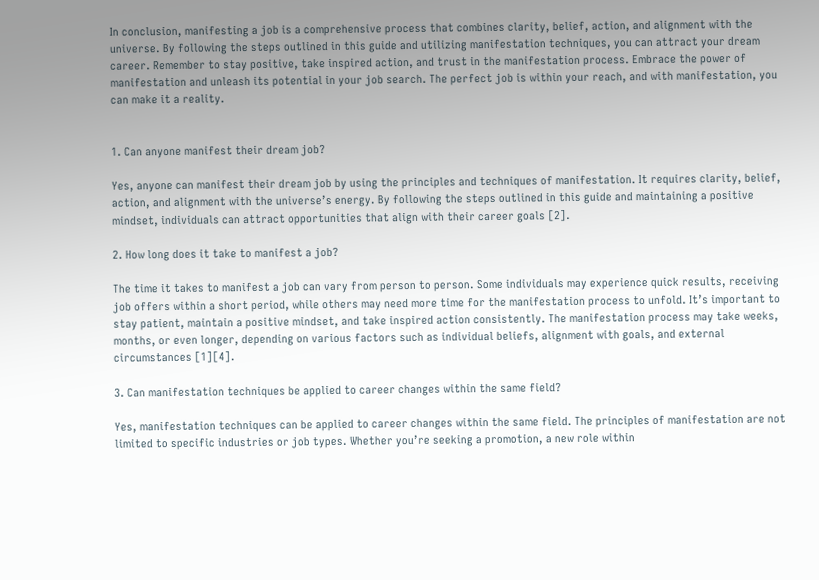In conclusion, manifesting a job is a comprehensive process that combines clarity, belief, action, and alignment with the universe. By following the steps outlined in this guide and utilizing manifestation techniques, you can attract your dream career. Remember to stay positive, take inspired action, and trust in the manifestation process. Embrace the power of manifestation and unleash its potential in your job search. The perfect job is within your reach, and with manifestation, you can make it a reality.


1. Can anyone manifest their dream job?

Yes, anyone can manifest their dream job by using the principles and techniques of manifestation. It requires clarity, belief, action, and alignment with the universe’s energy. By following the steps outlined in this guide and maintaining a positive mindset, individuals can attract opportunities that align with their career goals [2].

2. How long does it take to manifest a job?

The time it takes to manifest a job can vary from person to person. Some individuals may experience quick results, receiving job offers within a short period, while others may need more time for the manifestation process to unfold. It’s important to stay patient, maintain a positive mindset, and take inspired action consistently. The manifestation process may take weeks, months, or even longer, depending on various factors such as individual beliefs, alignment with goals, and external circumstances [1][4].

3. Can manifestation techniques be applied to career changes within the same field?

Yes, manifestation techniques can be applied to career changes within the same field. The principles of manifestation are not limited to specific industries or job types. Whether you’re seeking a promotion, a new role within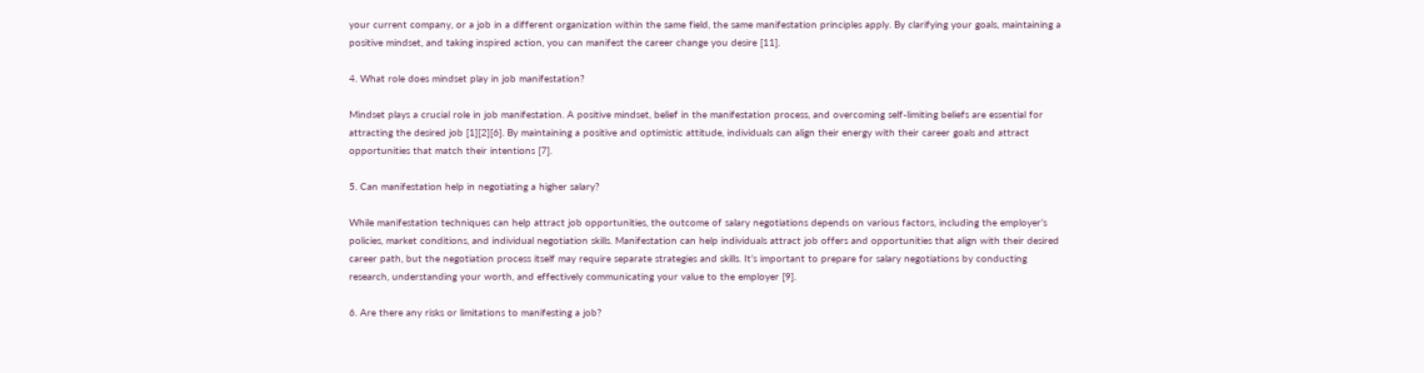your current company, or a job in a different organization within the same field, the same manifestation principles apply. By clarifying your goals, maintaining a positive mindset, and taking inspired action, you can manifest the career change you desire [11].

4. What role does mindset play in job manifestation?

Mindset plays a crucial role in job manifestation. A positive mindset, belief in the manifestation process, and overcoming self-limiting beliefs are essential for attracting the desired job [1][2][6]. By maintaining a positive and optimistic attitude, individuals can align their energy with their career goals and attract opportunities that match their intentions [7].

5. Can manifestation help in negotiating a higher salary?

While manifestation techniques can help attract job opportunities, the outcome of salary negotiations depends on various factors, including the employer’s policies, market conditions, and individual negotiation skills. Manifestation can help individuals attract job offers and opportunities that align with their desired career path, but the negotiation process itself may require separate strategies and skills. It’s important to prepare for salary negotiations by conducting research, understanding your worth, and effectively communicating your value to the employer [9].

6. Are there any risks or limitations to manifesting a job?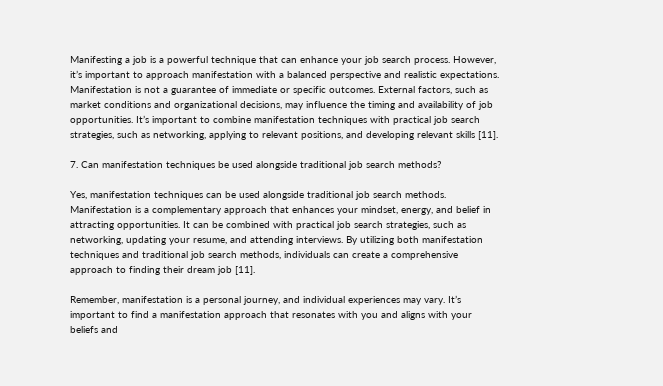Manifesting a job is a powerful technique that can enhance your job search process. However, it’s important to approach manifestation with a balanced perspective and realistic expectations. Manifestation is not a guarantee of immediate or specific outcomes. External factors, such as market conditions and organizational decisions, may influence the timing and availability of job opportunities. It’s important to combine manifestation techniques with practical job search strategies, such as networking, applying to relevant positions, and developing relevant skills [11].

7. Can manifestation techniques be used alongside traditional job search methods?

Yes, manifestation techniques can be used alongside traditional job search methods. Manifestation is a complementary approach that enhances your mindset, energy, and belief in attracting opportunities. It can be combined with practical job search strategies, such as networking, updating your resume, and attending interviews. By utilizing both manifestation techniques and traditional job search methods, individuals can create a comprehensive approach to finding their dream job [11].

Remember, manifestation is a personal journey, and individual experiences may vary. It’s important to find a manifestation approach that resonates with you and aligns with your beliefs and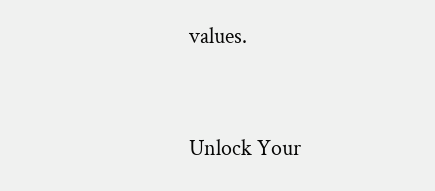values.


Unlock Your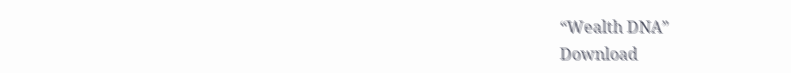“Wealth DNA”
Download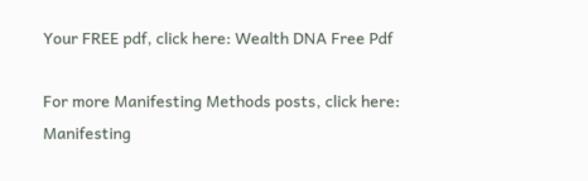Your FREE pdf, click here: Wealth DNA Free Pdf

For more Manifesting Methods posts, click here: Manifesting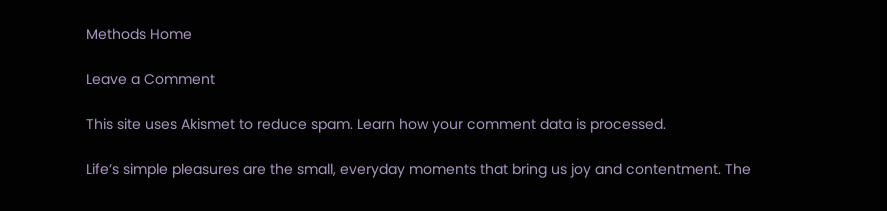Methods Home

Leave a Comment

This site uses Akismet to reduce spam. Learn how your comment data is processed.

Life’s simple pleasures are the small, everyday moments that bring us joy and contentment. The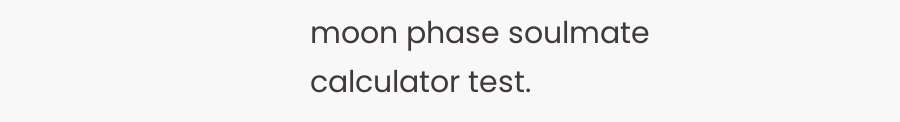moon phase soulmate calculator test.